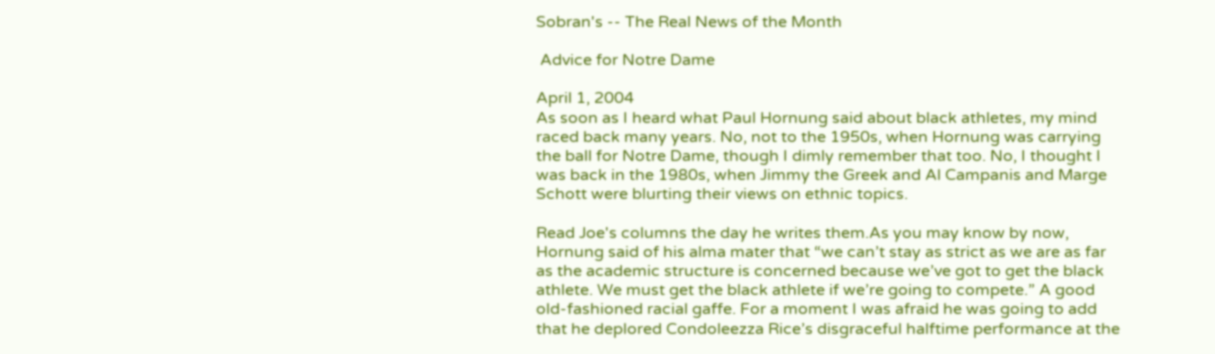Sobran's -- The Real News of the Month

 Advice for Notre Dame

April 1, 2004
As soon as I heard what Paul Hornung said about black athletes, my mind raced back many years. No, not to the 1950s, when Hornung was carrying the ball for Notre Dame, though I dimly remember that too. No, I thought I was back in the 1980s, when Jimmy the Greek and Al Campanis and Marge Schott were blurting their views on ethnic topics.

Read Joe's columns the day he writes them.As you may know by now, Hornung said of his alma mater that “we can’t stay as strict as we are as far as the academic structure is concerned because we’ve got to get the black athlete. We must get the black athlete if we’re going to compete.” A good old-fashioned racial gaffe. For a moment I was afraid he was going to add that he deplored Condoleezza Rice’s disgraceful halftime performance at the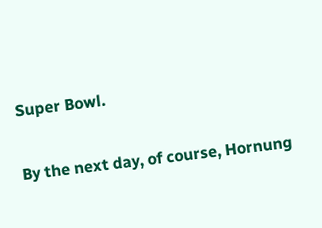Super Bowl.

By the next day, of course, Hornung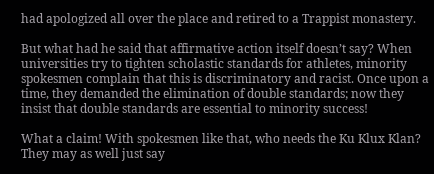had apologized all over the place and retired to a Trappist monastery.

But what had he said that affirmative action itself doesn’t say? When universities try to tighten scholastic standards for athletes, minority spokesmen complain that this is discriminatory and racist. Once upon a time, they demanded the elimination of double standards; now they insist that double standards are essential to minority success!

What a claim! With spokesmen like that, who needs the Ku Klux Klan? They may as well just say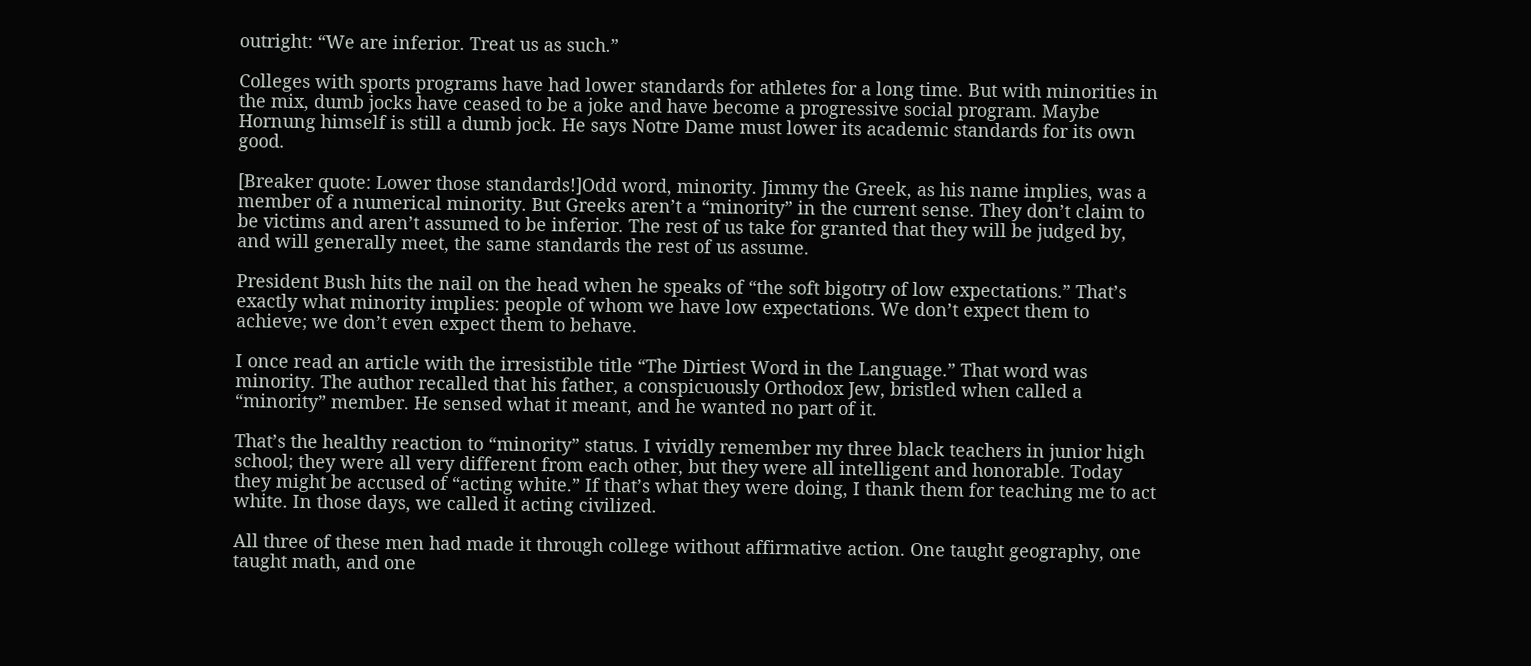outright: “We are inferior. Treat us as such.”

Colleges with sports programs have had lower standards for athletes for a long time. But with minorities in the mix, dumb jocks have ceased to be a joke and have become a progressive social program. Maybe Hornung himself is still a dumb jock. He says Notre Dame must lower its academic standards for its own good.

[Breaker quote: Lower those standards!]Odd word, minority. Jimmy the Greek, as his name implies, was a member of a numerical minority. But Greeks aren’t a “minority” in the current sense. They don’t claim to be victims and aren’t assumed to be inferior. The rest of us take for granted that they will be judged by, and will generally meet, the same standards the rest of us assume.

President Bush hits the nail on the head when he speaks of “the soft bigotry of low expectations.” That’s exactly what minority implies: people of whom we have low expectations. We don’t expect them to achieve; we don’t even expect them to behave.

I once read an article with the irresistible title “The Dirtiest Word in the Language.” That word was minority. The author recalled that his father, a conspicuously Orthodox Jew, bristled when called a “minority” member. He sensed what it meant, and he wanted no part of it.

That’s the healthy reaction to “minority” status. I vividly remember my three black teachers in junior high school; they were all very different from each other, but they were all intelligent and honorable. Today they might be accused of “acting white.” If that’s what they were doing, I thank them for teaching me to act white. In those days, we called it acting civilized.

All three of these men had made it through college without affirmative action. One taught geography, one taught math, and one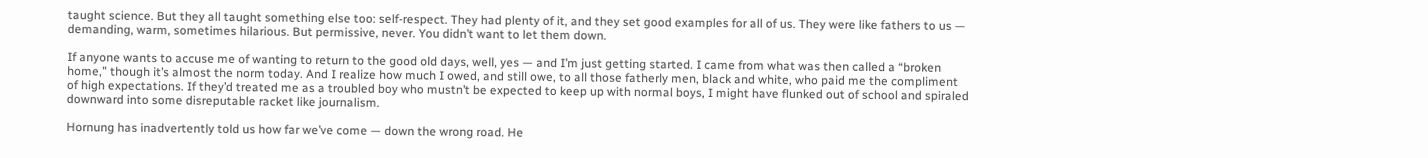taught science. But they all taught something else too: self-respect. They had plenty of it, and they set good examples for all of us. They were like fathers to us — demanding, warm, sometimes hilarious. But permissive, never. You didn’t want to let them down.

If anyone wants to accuse me of wanting to return to the good old days, well, yes — and I’m just getting started. I came from what was then called a “broken home,” though it’s almost the norm today. And I realize how much I owed, and still owe, to all those fatherly men, black and white, who paid me the compliment of high expectations. If they’d treated me as a troubled boy who mustn’t be expected to keep up with normal boys, I might have flunked out of school and spiraled downward into some disreputable racket like journalism.

Hornung has inadvertently told us how far we’ve come — down the wrong road. He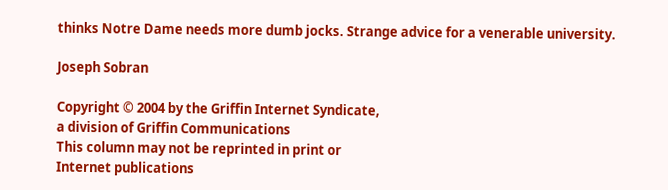thinks Notre Dame needs more dumb jocks. Strange advice for a venerable university.

Joseph Sobran

Copyright © 2004 by the Griffin Internet Syndicate,
a division of Griffin Communications
This column may not be reprinted in print or
Internet publications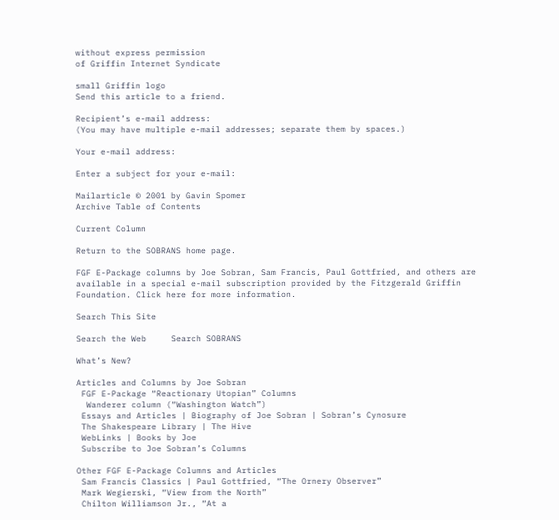without express permission
of Griffin Internet Syndicate

small Griffin logo
Send this article to a friend.

Recipient’s e-mail address:
(You may have multiple e-mail addresses; separate them by spaces.)

Your e-mail address:

Enter a subject for your e-mail:

Mailarticle © 2001 by Gavin Spomer
Archive Table of Contents

Current Column

Return to the SOBRANS home page.

FGF E-Package columns by Joe Sobran, Sam Francis, Paul Gottfried, and others are available in a special e-mail subscription provided by the Fitzgerald Griffin Foundation. Click here for more information.

Search This Site

Search the Web     Search SOBRANS

What’s New?

Articles and Columns by Joe Sobran
 FGF E-Package “Reactionary Utopian” Columns
  Wanderer column (“Washington Watch”)
 Essays and Articles | Biography of Joe Sobran | Sobran’s Cynosure
 The Shakespeare Library | The Hive
 WebLinks | Books by Joe
 Subscribe to Joe Sobran’s Columns

Other FGF E-Package Columns and Articles
 Sam Francis Classics | Paul Gottfried, “The Ornery Observer”
 Mark Wegierski, “View from the North”
 Chilton Williamson Jr., “At a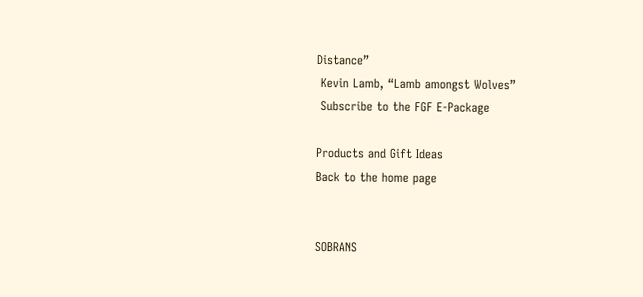Distance”
 Kevin Lamb, “Lamb amongst Wolves”
 Subscribe to the FGF E-Package

Products and Gift Ideas
Back to the home page


SOBRANS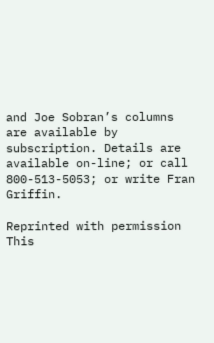and Joe Sobran’s columns are available by subscription. Details are available on-line; or call 800-513-5053; or write Fran Griffin.

Reprinted with permission
This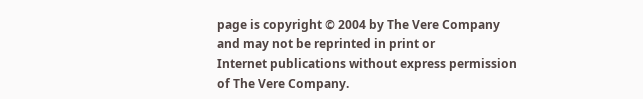page is copyright © 2004 by The Vere Company
and may not be reprinted in print or
Internet publications without express permission
of The Vere Company.